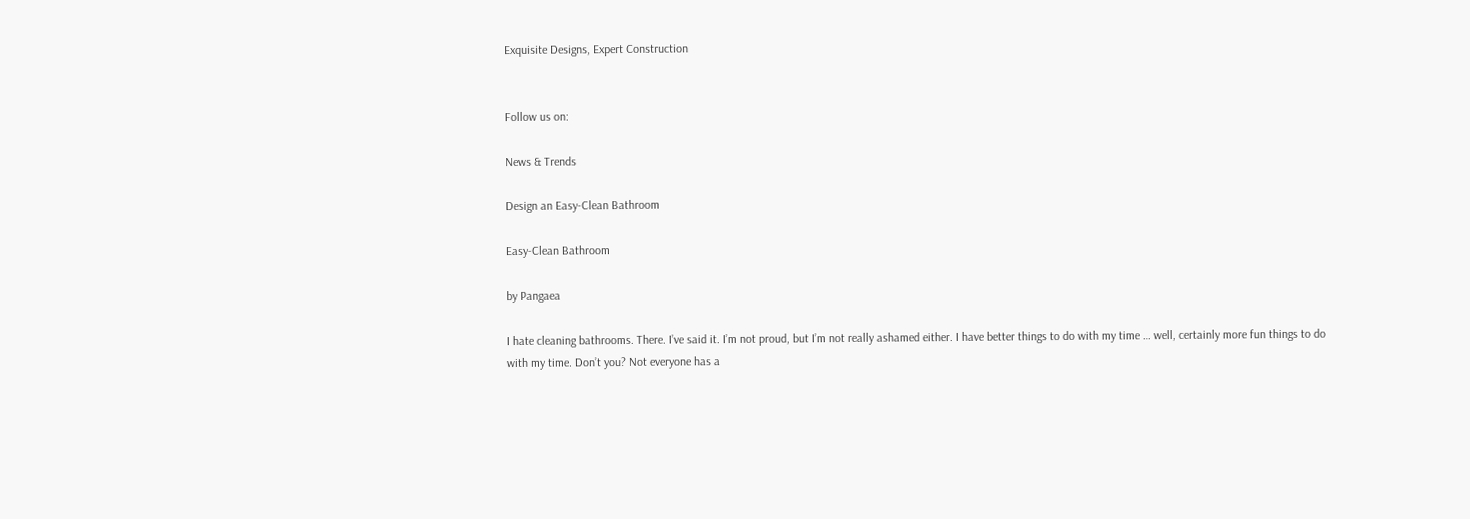Exquisite Designs, Expert Construction


Follow us on:

News & Trends

Design an Easy-Clean Bathroom

Easy-Clean Bathroom

by Pangaea

I hate cleaning bathrooms. There. I’ve said it. I’m not proud, but I’m not really ashamed either. I have better things to do with my time … well, certainly more fun things to do with my time. Don’t you? Not everyone has a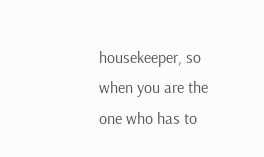housekeeper, so when you are the one who has to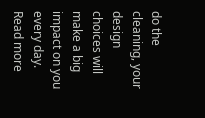do the cleaning, your design choices will make a big impact on you every day. Read more